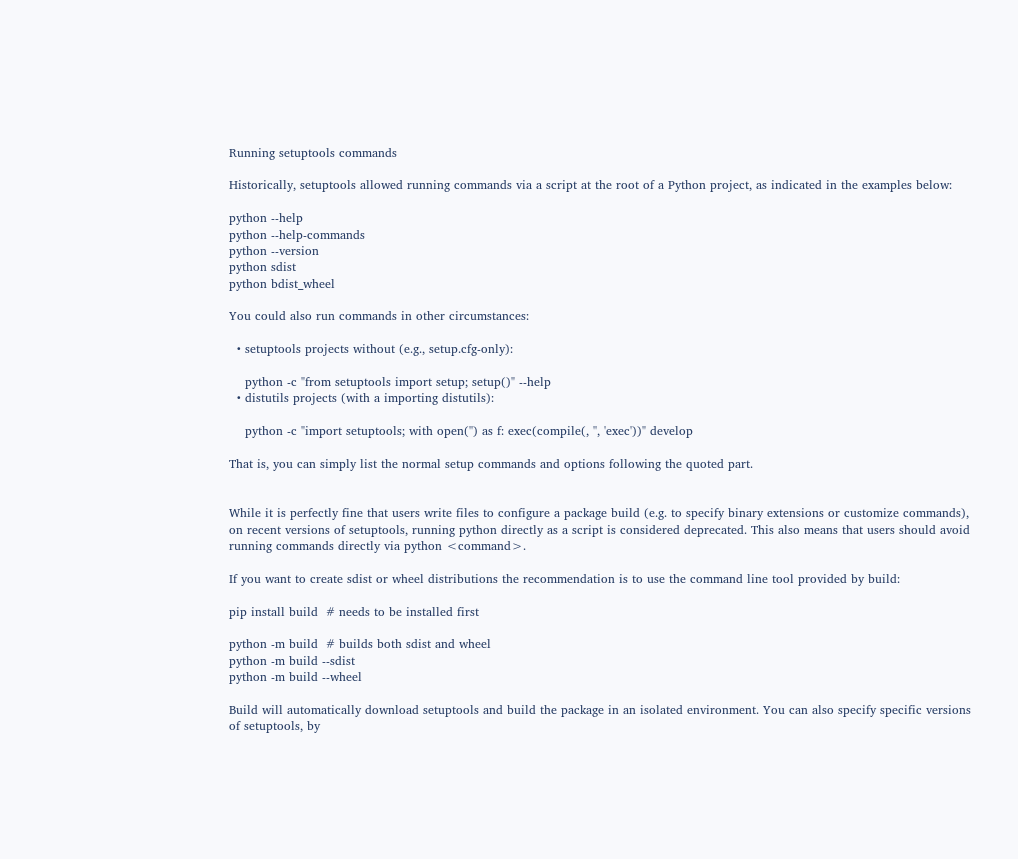Running setuptools commands

Historically, setuptools allowed running commands via a script at the root of a Python project, as indicated in the examples below:

python --help
python --help-commands
python --version
python sdist
python bdist_wheel

You could also run commands in other circumstances:

  • setuptools projects without (e.g., setup.cfg-only):

    python -c "from setuptools import setup; setup()" --help
  • distutils projects (with a importing distutils):

    python -c "import setuptools; with open('') as f: exec(compile(, '', 'exec'))" develop

That is, you can simply list the normal setup commands and options following the quoted part.


While it is perfectly fine that users write files to configure a package build (e.g. to specify binary extensions or customize commands), on recent versions of setuptools, running python directly as a script is considered deprecated. This also means that users should avoid running commands directly via python <command>.

If you want to create sdist or wheel distributions the recommendation is to use the command line tool provided by build:

pip install build  # needs to be installed first

python -m build  # builds both sdist and wheel
python -m build --sdist
python -m build --wheel

Build will automatically download setuptools and build the package in an isolated environment. You can also specify specific versions of setuptools, by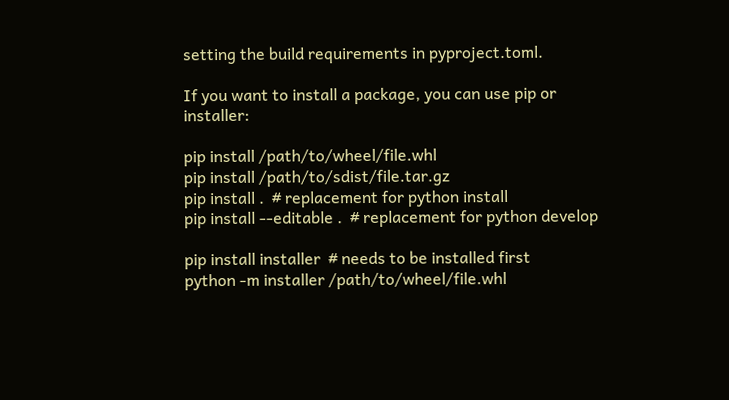setting the build requirements in pyproject.toml.

If you want to install a package, you can use pip or installer:

pip install /path/to/wheel/file.whl
pip install /path/to/sdist/file.tar.gz
pip install .  # replacement for python install
pip install --editable .  # replacement for python develop

pip install installer  # needs to be installed first
python -m installer /path/to/wheel/file.whl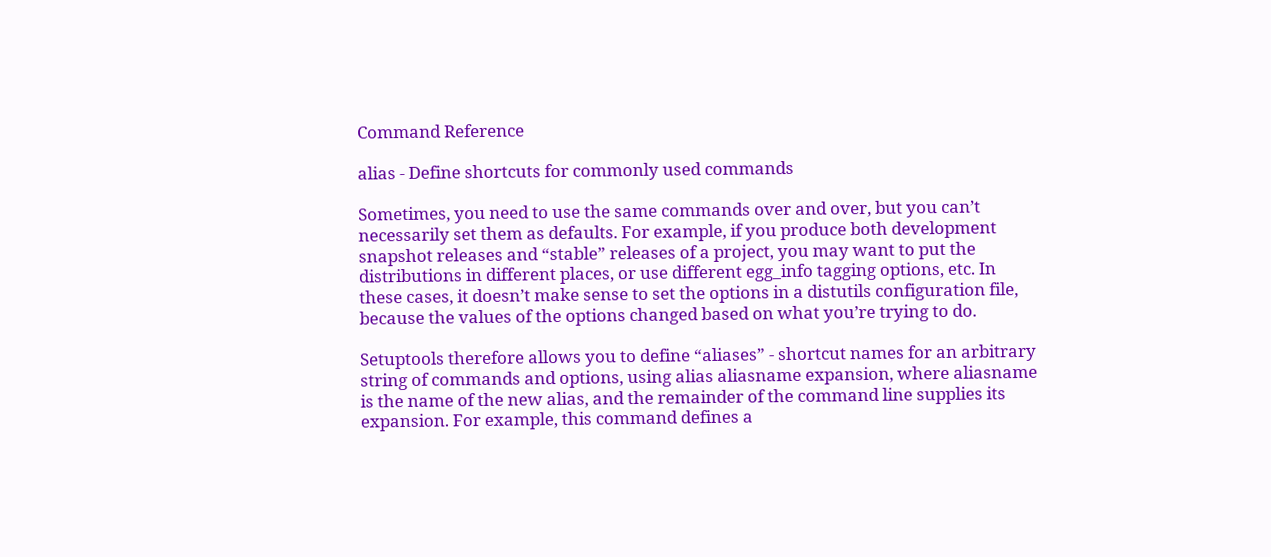Command Reference

alias - Define shortcuts for commonly used commands

Sometimes, you need to use the same commands over and over, but you can’t necessarily set them as defaults. For example, if you produce both development snapshot releases and “stable” releases of a project, you may want to put the distributions in different places, or use different egg_info tagging options, etc. In these cases, it doesn’t make sense to set the options in a distutils configuration file, because the values of the options changed based on what you’re trying to do.

Setuptools therefore allows you to define “aliases” - shortcut names for an arbitrary string of commands and options, using alias aliasname expansion, where aliasname is the name of the new alias, and the remainder of the command line supplies its expansion. For example, this command defines a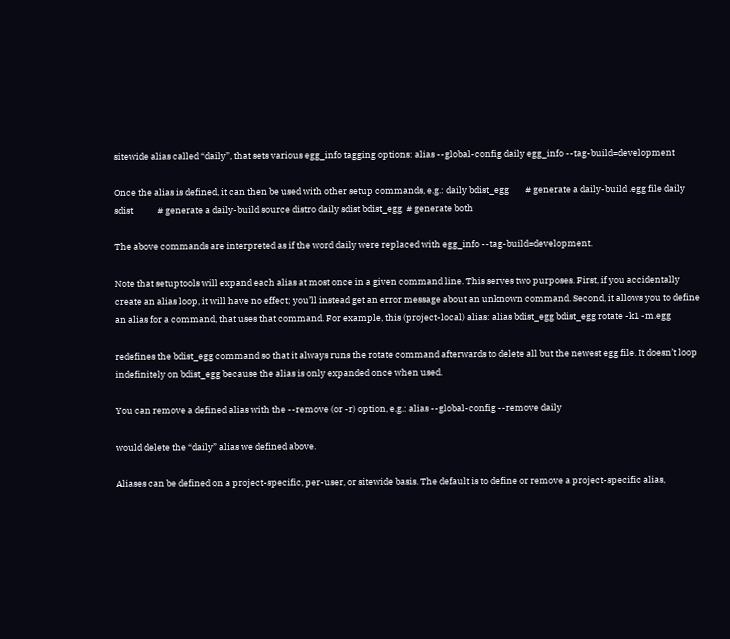sitewide alias called “daily”, that sets various egg_info tagging options: alias --global-config daily egg_info --tag-build=development

Once the alias is defined, it can then be used with other setup commands, e.g.: daily bdist_egg        # generate a daily-build .egg file daily sdist            # generate a daily-build source distro daily sdist bdist_egg  # generate both

The above commands are interpreted as if the word daily were replaced with egg_info --tag-build=development.

Note that setuptools will expand each alias at most once in a given command line. This serves two purposes. First, if you accidentally create an alias loop, it will have no effect; you’ll instead get an error message about an unknown command. Second, it allows you to define an alias for a command, that uses that command. For example, this (project-local) alias: alias bdist_egg bdist_egg rotate -k1 -m.egg

redefines the bdist_egg command so that it always runs the rotate command afterwards to delete all but the newest egg file. It doesn’t loop indefinitely on bdist_egg because the alias is only expanded once when used.

You can remove a defined alias with the --remove (or -r) option, e.g.: alias --global-config --remove daily

would delete the “daily” alias we defined above.

Aliases can be defined on a project-specific, per-user, or sitewide basis. The default is to define or remove a project-specific alias,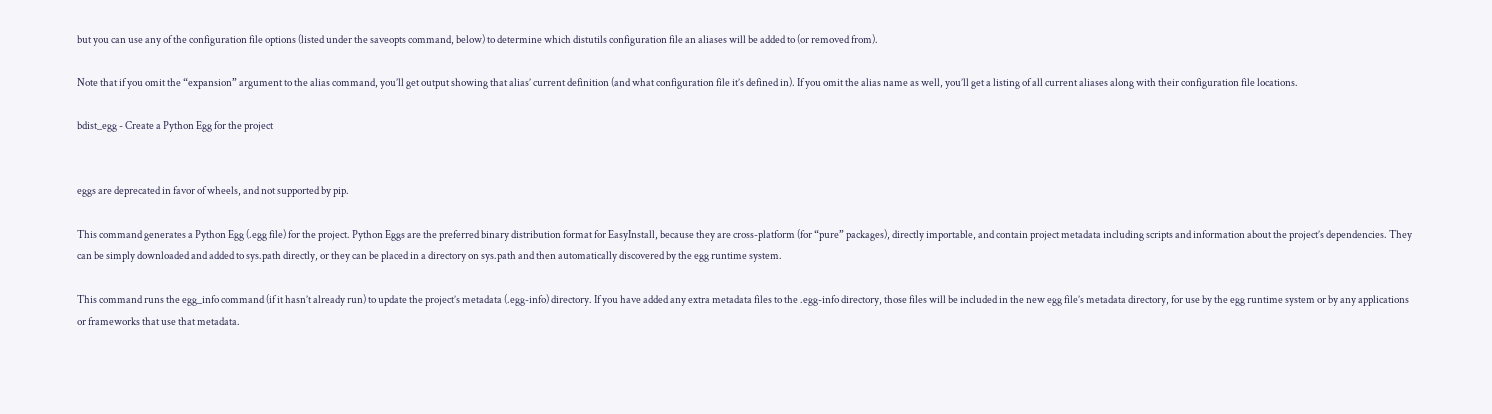but you can use any of the configuration file options (listed under the saveopts command, below) to determine which distutils configuration file an aliases will be added to (or removed from).

Note that if you omit the “expansion” argument to the alias command, you’ll get output showing that alias’ current definition (and what configuration file it’s defined in). If you omit the alias name as well, you’ll get a listing of all current aliases along with their configuration file locations.

bdist_egg - Create a Python Egg for the project


eggs are deprecated in favor of wheels, and not supported by pip.

This command generates a Python Egg (.egg file) for the project. Python Eggs are the preferred binary distribution format for EasyInstall, because they are cross-platform (for “pure” packages), directly importable, and contain project metadata including scripts and information about the project’s dependencies. They can be simply downloaded and added to sys.path directly, or they can be placed in a directory on sys.path and then automatically discovered by the egg runtime system.

This command runs the egg_info command (if it hasn’t already run) to update the project’s metadata (.egg-info) directory. If you have added any extra metadata files to the .egg-info directory, those files will be included in the new egg file’s metadata directory, for use by the egg runtime system or by any applications or frameworks that use that metadata.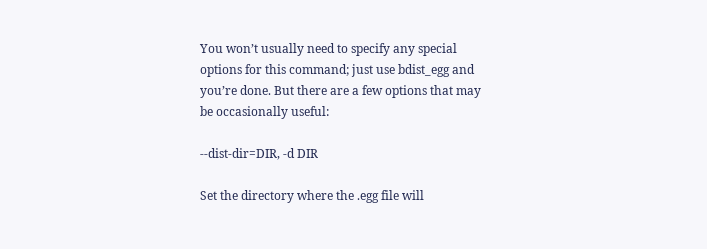You won’t usually need to specify any special options for this command; just use bdist_egg and you’re done. But there are a few options that may be occasionally useful:

--dist-dir=DIR, -d DIR

Set the directory where the .egg file will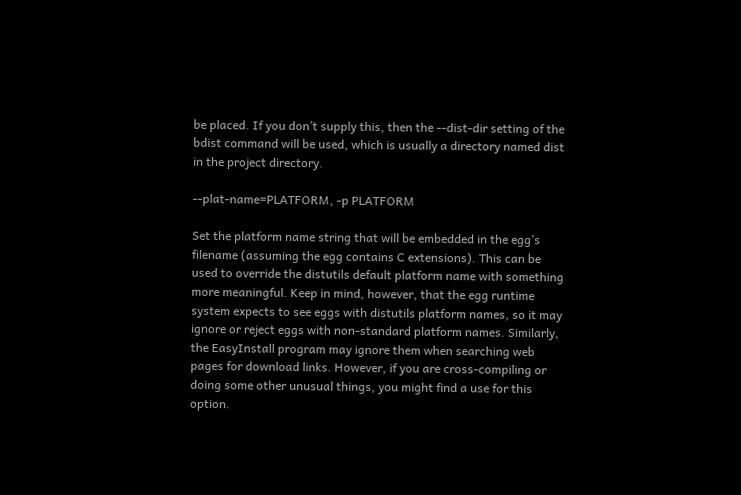be placed. If you don’t supply this, then the --dist-dir setting of the bdist command will be used, which is usually a directory named dist in the project directory.

--plat-name=PLATFORM, -p PLATFORM

Set the platform name string that will be embedded in the egg’s filename (assuming the egg contains C extensions). This can be used to override the distutils default platform name with something more meaningful. Keep in mind, however, that the egg runtime system expects to see eggs with distutils platform names, so it may ignore or reject eggs with non-standard platform names. Similarly, the EasyInstall program may ignore them when searching web pages for download links. However, if you are cross-compiling or doing some other unusual things, you might find a use for this option.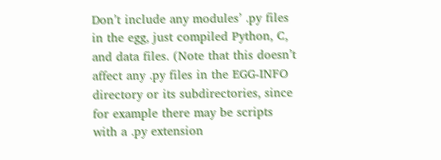Don’t include any modules’ .py files in the egg, just compiled Python, C, and data files. (Note that this doesn’t affect any .py files in the EGG-INFO directory or its subdirectories, since for example there may be scripts with a .py extension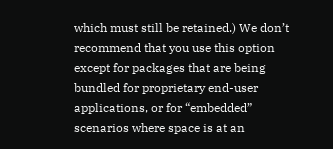which must still be retained.) We don’t recommend that you use this option except for packages that are being bundled for proprietary end-user applications, or for “embedded” scenarios where space is at an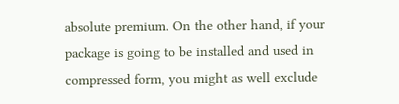absolute premium. On the other hand, if your package is going to be installed and used in compressed form, you might as well exclude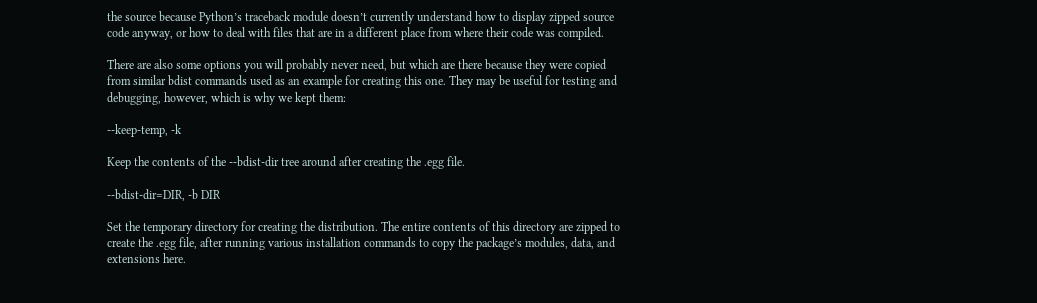the source because Python’s traceback module doesn’t currently understand how to display zipped source code anyway, or how to deal with files that are in a different place from where their code was compiled.

There are also some options you will probably never need, but which are there because they were copied from similar bdist commands used as an example for creating this one. They may be useful for testing and debugging, however, which is why we kept them:

--keep-temp, -k

Keep the contents of the --bdist-dir tree around after creating the .egg file.

--bdist-dir=DIR, -b DIR

Set the temporary directory for creating the distribution. The entire contents of this directory are zipped to create the .egg file, after running various installation commands to copy the package’s modules, data, and extensions here.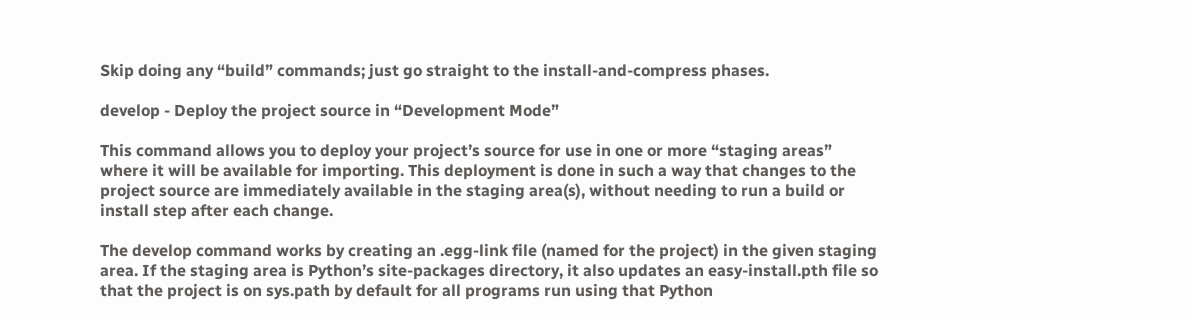Skip doing any “build” commands; just go straight to the install-and-compress phases.

develop - Deploy the project source in “Development Mode”

This command allows you to deploy your project’s source for use in one or more “staging areas” where it will be available for importing. This deployment is done in such a way that changes to the project source are immediately available in the staging area(s), without needing to run a build or install step after each change.

The develop command works by creating an .egg-link file (named for the project) in the given staging area. If the staging area is Python’s site-packages directory, it also updates an easy-install.pth file so that the project is on sys.path by default for all programs run using that Python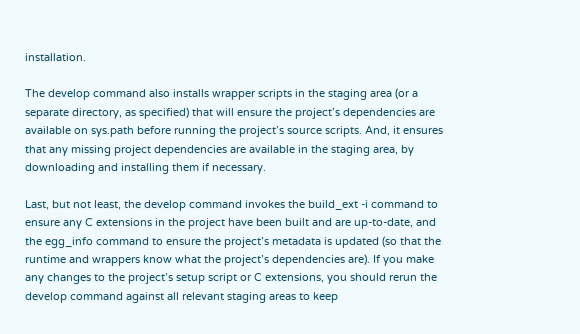installation.

The develop command also installs wrapper scripts in the staging area (or a separate directory, as specified) that will ensure the project’s dependencies are available on sys.path before running the project’s source scripts. And, it ensures that any missing project dependencies are available in the staging area, by downloading and installing them if necessary.

Last, but not least, the develop command invokes the build_ext -i command to ensure any C extensions in the project have been built and are up-to-date, and the egg_info command to ensure the project’s metadata is updated (so that the runtime and wrappers know what the project’s dependencies are). If you make any changes to the project’s setup script or C extensions, you should rerun the develop command against all relevant staging areas to keep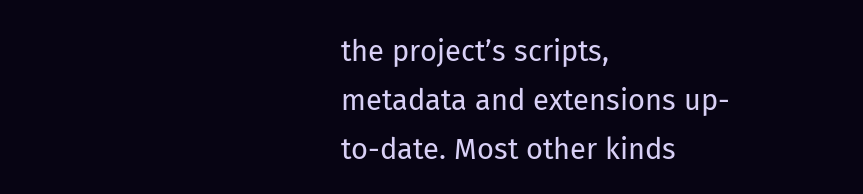the project’s scripts, metadata and extensions up-to-date. Most other kinds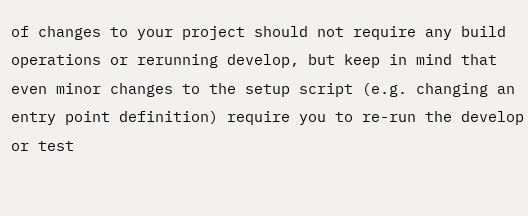of changes to your project should not require any build operations or rerunning develop, but keep in mind that even minor changes to the setup script (e.g. changing an entry point definition) require you to re-run the develop or test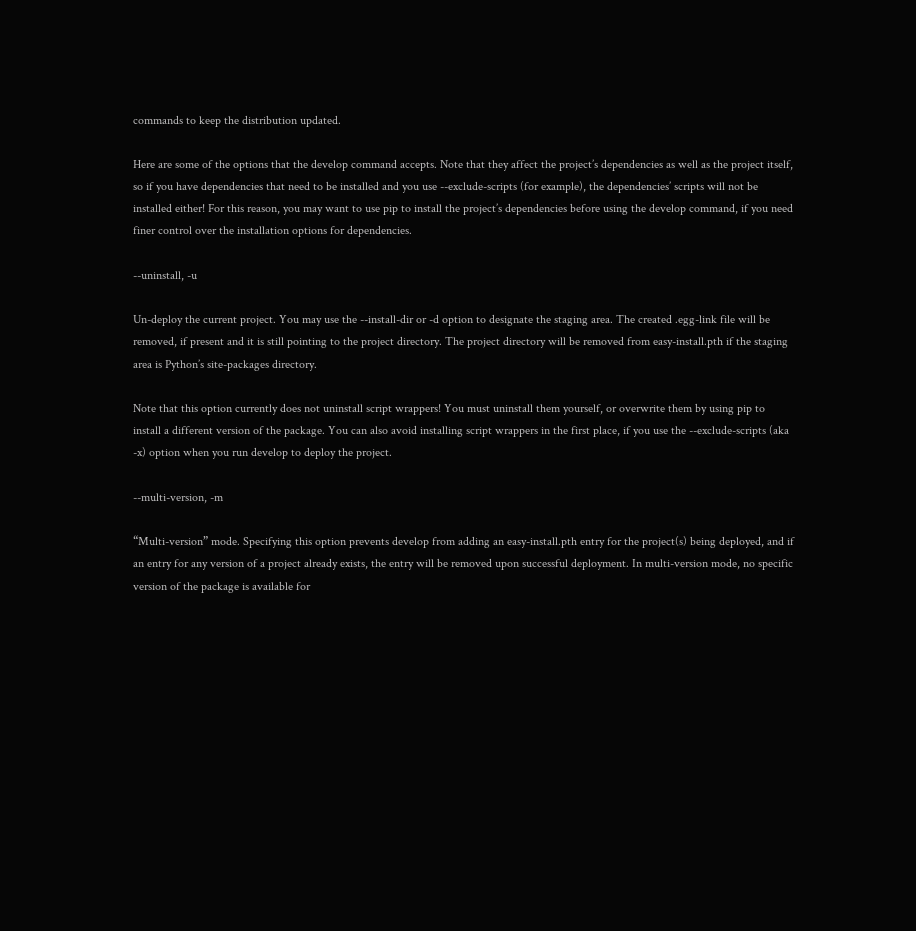commands to keep the distribution updated.

Here are some of the options that the develop command accepts. Note that they affect the project’s dependencies as well as the project itself, so if you have dependencies that need to be installed and you use --exclude-scripts (for example), the dependencies’ scripts will not be installed either! For this reason, you may want to use pip to install the project’s dependencies before using the develop command, if you need finer control over the installation options for dependencies.

--uninstall, -u

Un-deploy the current project. You may use the --install-dir or -d option to designate the staging area. The created .egg-link file will be removed, if present and it is still pointing to the project directory. The project directory will be removed from easy-install.pth if the staging area is Python’s site-packages directory.

Note that this option currently does not uninstall script wrappers! You must uninstall them yourself, or overwrite them by using pip to install a different version of the package. You can also avoid installing script wrappers in the first place, if you use the --exclude-scripts (aka -x) option when you run develop to deploy the project.

--multi-version, -m

“Multi-version” mode. Specifying this option prevents develop from adding an easy-install.pth entry for the project(s) being deployed, and if an entry for any version of a project already exists, the entry will be removed upon successful deployment. In multi-version mode, no specific version of the package is available for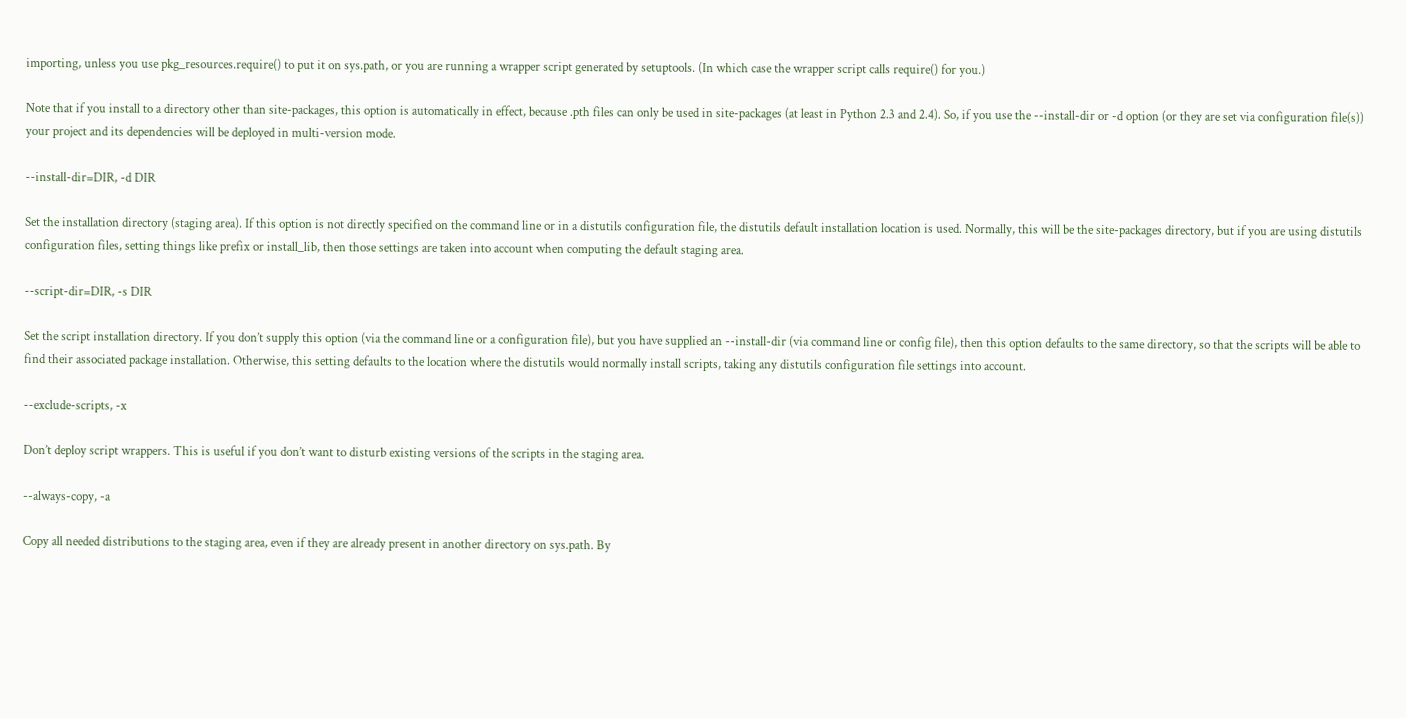importing, unless you use pkg_resources.require() to put it on sys.path, or you are running a wrapper script generated by setuptools. (In which case the wrapper script calls require() for you.)

Note that if you install to a directory other than site-packages, this option is automatically in effect, because .pth files can only be used in site-packages (at least in Python 2.3 and 2.4). So, if you use the --install-dir or -d option (or they are set via configuration file(s)) your project and its dependencies will be deployed in multi-version mode.

--install-dir=DIR, -d DIR

Set the installation directory (staging area). If this option is not directly specified on the command line or in a distutils configuration file, the distutils default installation location is used. Normally, this will be the site-packages directory, but if you are using distutils configuration files, setting things like prefix or install_lib, then those settings are taken into account when computing the default staging area.

--script-dir=DIR, -s DIR

Set the script installation directory. If you don’t supply this option (via the command line or a configuration file), but you have supplied an --install-dir (via command line or config file), then this option defaults to the same directory, so that the scripts will be able to find their associated package installation. Otherwise, this setting defaults to the location where the distutils would normally install scripts, taking any distutils configuration file settings into account.

--exclude-scripts, -x

Don’t deploy script wrappers. This is useful if you don’t want to disturb existing versions of the scripts in the staging area.

--always-copy, -a

Copy all needed distributions to the staging area, even if they are already present in another directory on sys.path. By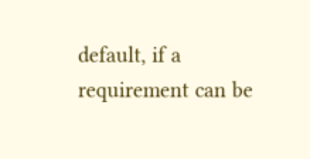default, if a requirement can be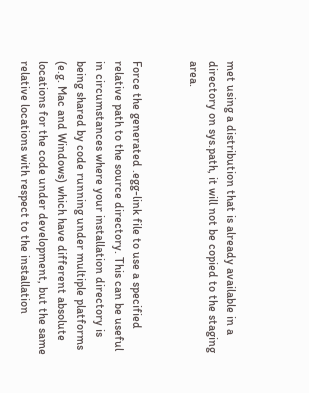met using a distribution that is already available in a directory on sys.path, it will not be copied to the staging area.


Force the generated .egg-link file to use a specified relative path to the source directory. This can be useful in circumstances where your installation directory is being shared by code running under multiple platforms (e.g. Mac and Windows) which have different absolute locations for the code under development, but the same relative locations with respect to the installation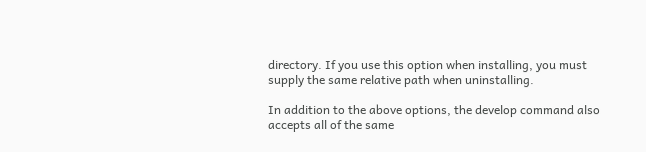directory. If you use this option when installing, you must supply the same relative path when uninstalling.

In addition to the above options, the develop command also accepts all of the same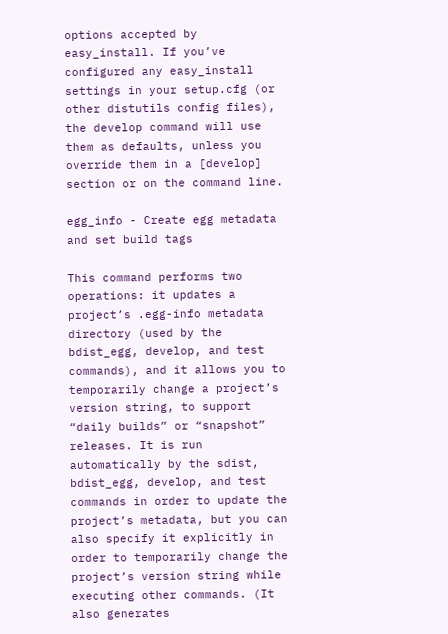options accepted by easy_install. If you’ve configured any easy_install settings in your setup.cfg (or other distutils config files), the develop command will use them as defaults, unless you override them in a [develop] section or on the command line.

egg_info - Create egg metadata and set build tags

This command performs two operations: it updates a project’s .egg-info metadata directory (used by the bdist_egg, develop, and test commands), and it allows you to temporarily change a project’s version string, to support “daily builds” or “snapshot” releases. It is run automatically by the sdist, bdist_egg, develop, and test commands in order to update the project’s metadata, but you can also specify it explicitly in order to temporarily change the project’s version string while executing other commands. (It also generates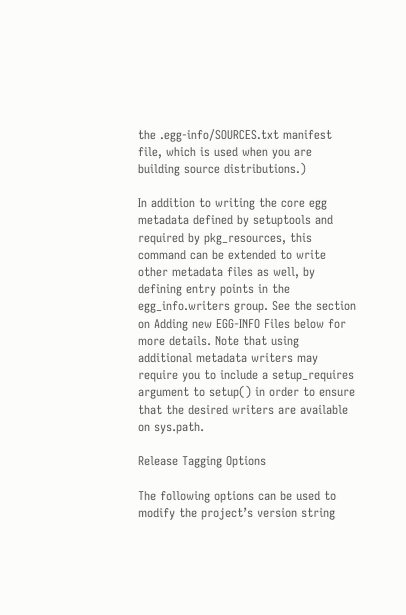the .egg-info/SOURCES.txt manifest file, which is used when you are building source distributions.)

In addition to writing the core egg metadata defined by setuptools and required by pkg_resources, this command can be extended to write other metadata files as well, by defining entry points in the egg_info.writers group. See the section on Adding new EGG-INFO Files below for more details. Note that using additional metadata writers may require you to include a setup_requires argument to setup() in order to ensure that the desired writers are available on sys.path.

Release Tagging Options

The following options can be used to modify the project’s version string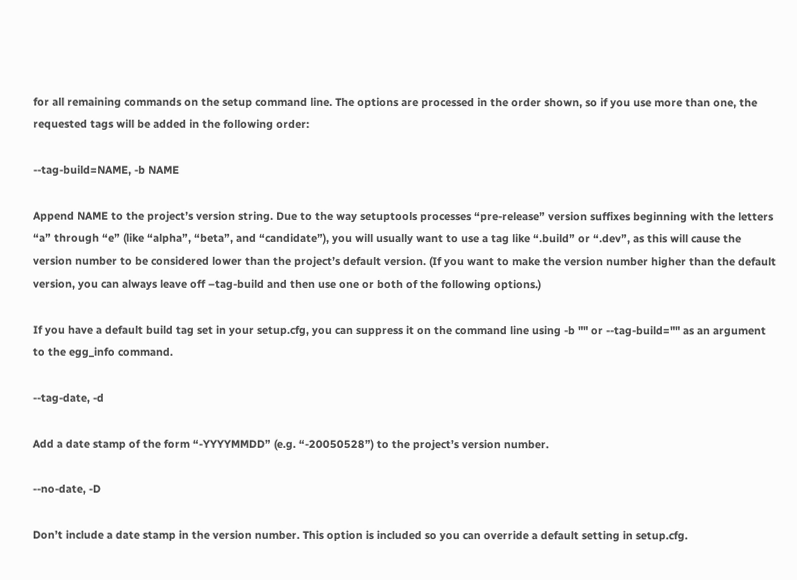for all remaining commands on the setup command line. The options are processed in the order shown, so if you use more than one, the requested tags will be added in the following order:

--tag-build=NAME, -b NAME

Append NAME to the project’s version string. Due to the way setuptools processes “pre-release” version suffixes beginning with the letters “a” through “e” (like “alpha”, “beta”, and “candidate”), you will usually want to use a tag like “.build” or “.dev”, as this will cause the version number to be considered lower than the project’s default version. (If you want to make the version number higher than the default version, you can always leave off –tag-build and then use one or both of the following options.)

If you have a default build tag set in your setup.cfg, you can suppress it on the command line using -b "" or --tag-build="" as an argument to the egg_info command.

--tag-date, -d

Add a date stamp of the form “-YYYYMMDD” (e.g. “-20050528”) to the project’s version number.

--no-date, -D

Don’t include a date stamp in the version number. This option is included so you can override a default setting in setup.cfg.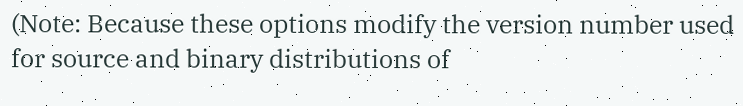(Note: Because these options modify the version number used for source and binary distributions of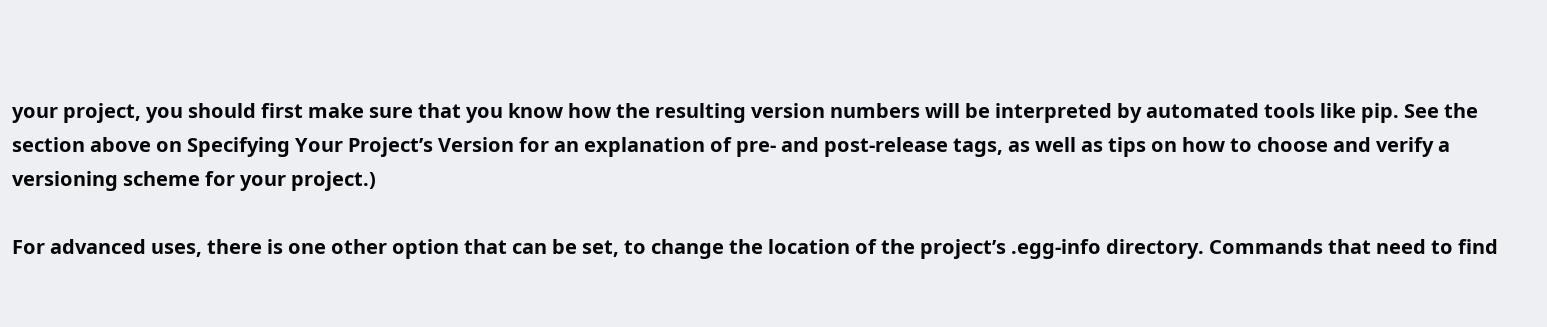your project, you should first make sure that you know how the resulting version numbers will be interpreted by automated tools like pip. See the section above on Specifying Your Project’s Version for an explanation of pre- and post-release tags, as well as tips on how to choose and verify a versioning scheme for your project.)

For advanced uses, there is one other option that can be set, to change the location of the project’s .egg-info directory. Commands that need to find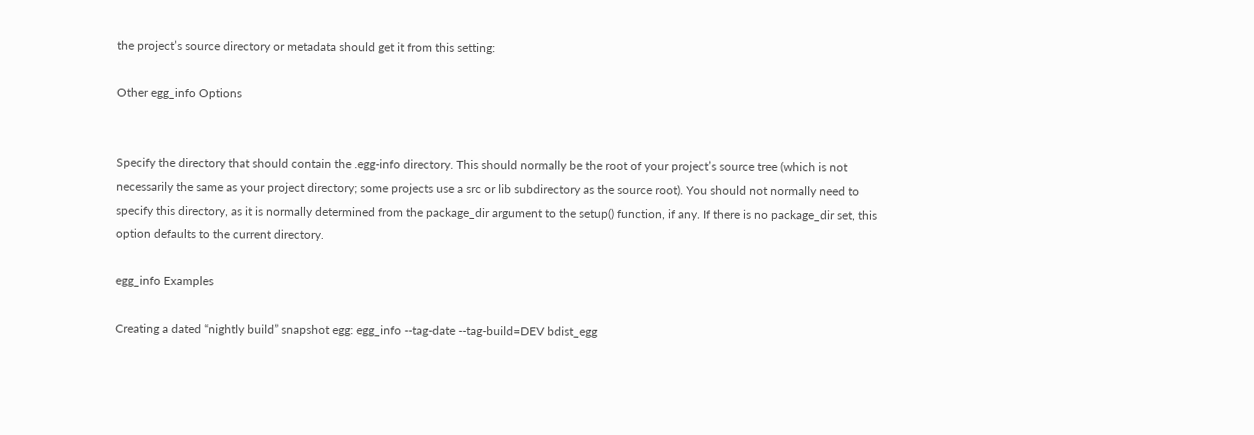the project’s source directory or metadata should get it from this setting:

Other egg_info Options


Specify the directory that should contain the .egg-info directory. This should normally be the root of your project’s source tree (which is not necessarily the same as your project directory; some projects use a src or lib subdirectory as the source root). You should not normally need to specify this directory, as it is normally determined from the package_dir argument to the setup() function, if any. If there is no package_dir set, this option defaults to the current directory.

egg_info Examples

Creating a dated “nightly build” snapshot egg: egg_info --tag-date --tag-build=DEV bdist_egg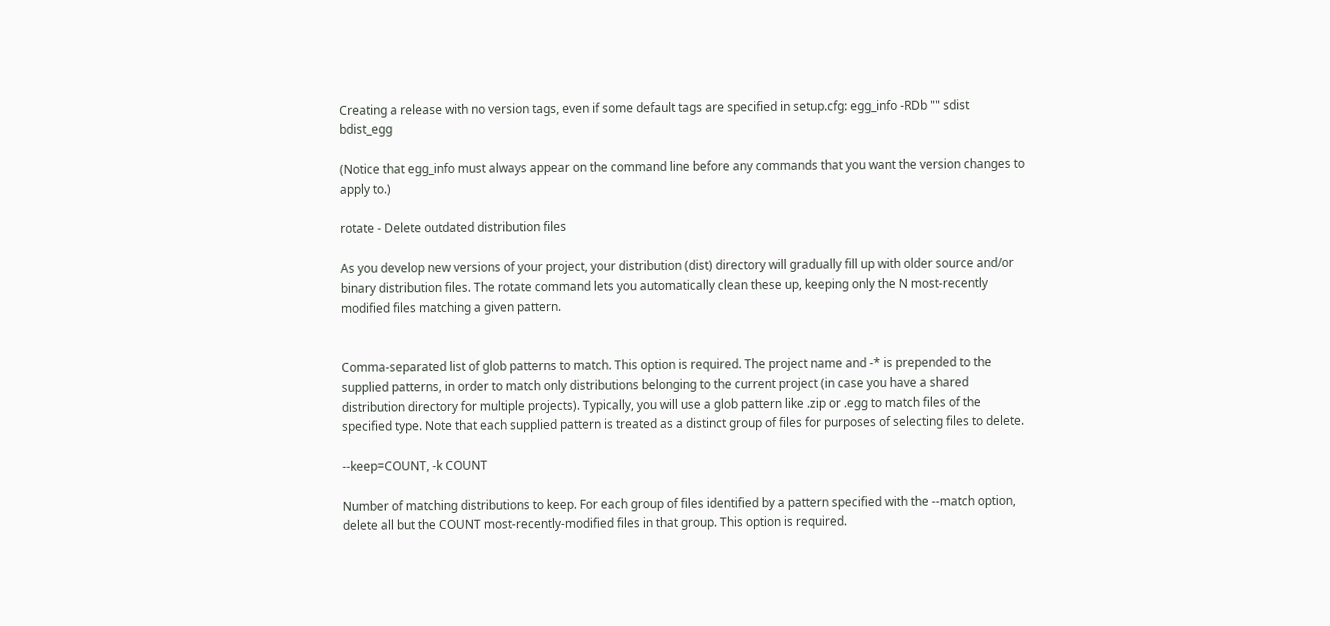Creating a release with no version tags, even if some default tags are specified in setup.cfg: egg_info -RDb "" sdist bdist_egg

(Notice that egg_info must always appear on the command line before any commands that you want the version changes to apply to.)

rotate - Delete outdated distribution files

As you develop new versions of your project, your distribution (dist) directory will gradually fill up with older source and/or binary distribution files. The rotate command lets you automatically clean these up, keeping only the N most-recently modified files matching a given pattern.


Comma-separated list of glob patterns to match. This option is required. The project name and -* is prepended to the supplied patterns, in order to match only distributions belonging to the current project (in case you have a shared distribution directory for multiple projects). Typically, you will use a glob pattern like .zip or .egg to match files of the specified type. Note that each supplied pattern is treated as a distinct group of files for purposes of selecting files to delete.

--keep=COUNT, -k COUNT

Number of matching distributions to keep. For each group of files identified by a pattern specified with the --match option, delete all but the COUNT most-recently-modified files in that group. This option is required.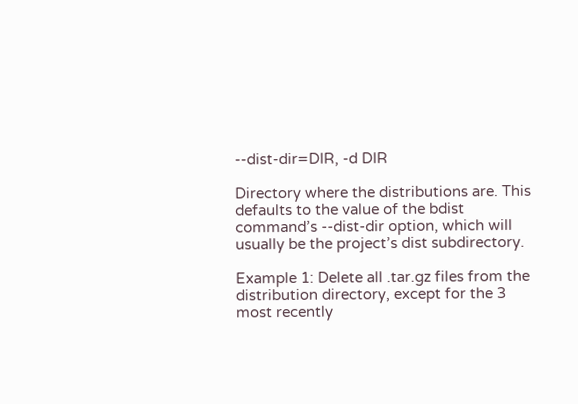--dist-dir=DIR, -d DIR

Directory where the distributions are. This defaults to the value of the bdist command’s --dist-dir option, which will usually be the project’s dist subdirectory.

Example 1: Delete all .tar.gz files from the distribution directory, except for the 3 most recently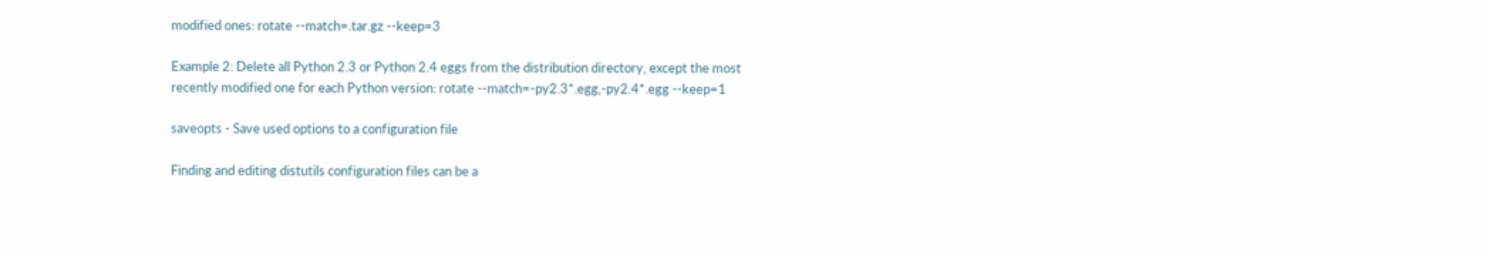modified ones: rotate --match=.tar.gz --keep=3

Example 2: Delete all Python 2.3 or Python 2.4 eggs from the distribution directory, except the most recently modified one for each Python version: rotate --match=-py2.3*.egg,-py2.4*.egg --keep=1

saveopts - Save used options to a configuration file

Finding and editing distutils configuration files can be a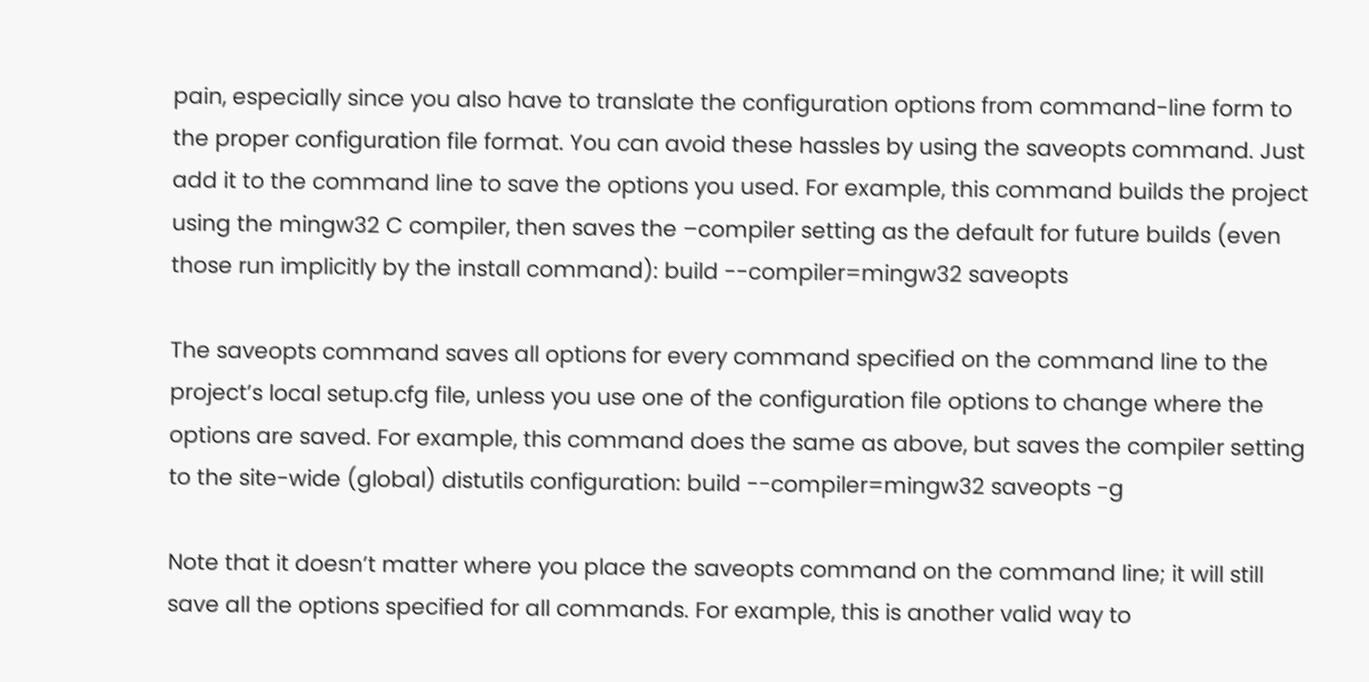pain, especially since you also have to translate the configuration options from command-line form to the proper configuration file format. You can avoid these hassles by using the saveopts command. Just add it to the command line to save the options you used. For example, this command builds the project using the mingw32 C compiler, then saves the –compiler setting as the default for future builds (even those run implicitly by the install command): build --compiler=mingw32 saveopts

The saveopts command saves all options for every command specified on the command line to the project’s local setup.cfg file, unless you use one of the configuration file options to change where the options are saved. For example, this command does the same as above, but saves the compiler setting to the site-wide (global) distutils configuration: build --compiler=mingw32 saveopts -g

Note that it doesn’t matter where you place the saveopts command on the command line; it will still save all the options specified for all commands. For example, this is another valid way to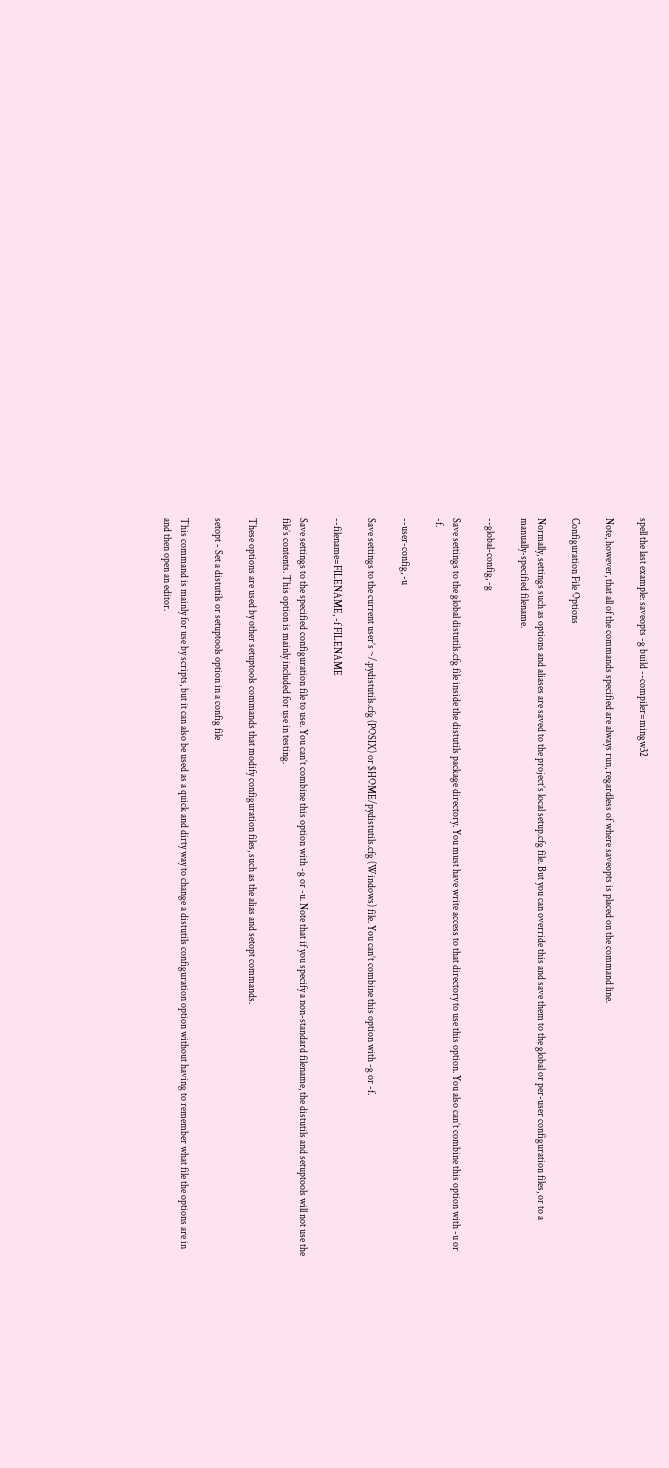spell the last example: saveopts -g build --compiler=mingw32

Note, however, that all of the commands specified are always run, regardless of where saveopts is placed on the command line.

Configuration File Options

Normally, settings such as options and aliases are saved to the project’s local setup.cfg file. But you can override this and save them to the global or per-user configuration files, or to a manually-specified filename.

--global-config, -g

Save settings to the global distutils.cfg file inside the distutils package directory. You must have write access to that directory to use this option. You also can’t combine this option with -u or -f.

--user-config, -u

Save settings to the current user’s ~/.pydistutils.cfg (POSIX) or $HOME/pydistutils.cfg (Windows) file. You can’t combine this option with -g or -f.

--filename=FILENAME, -f FILENAME

Save settings to the specified configuration file to use. You can’t combine this option with -g or -u. Note that if you specify a non-standard filename, the distutils and setuptools will not use the file’s contents. This option is mainly included for use in testing.

These options are used by other setuptools commands that modify configuration files, such as the alias and setopt commands.

setopt - Set a distutils or setuptools option in a config file

This command is mainly for use by scripts, but it can also be used as a quick and dirty way to change a distutils configuration option without having to remember what file the options are in and then open an editor.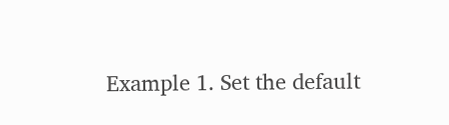Example 1. Set the default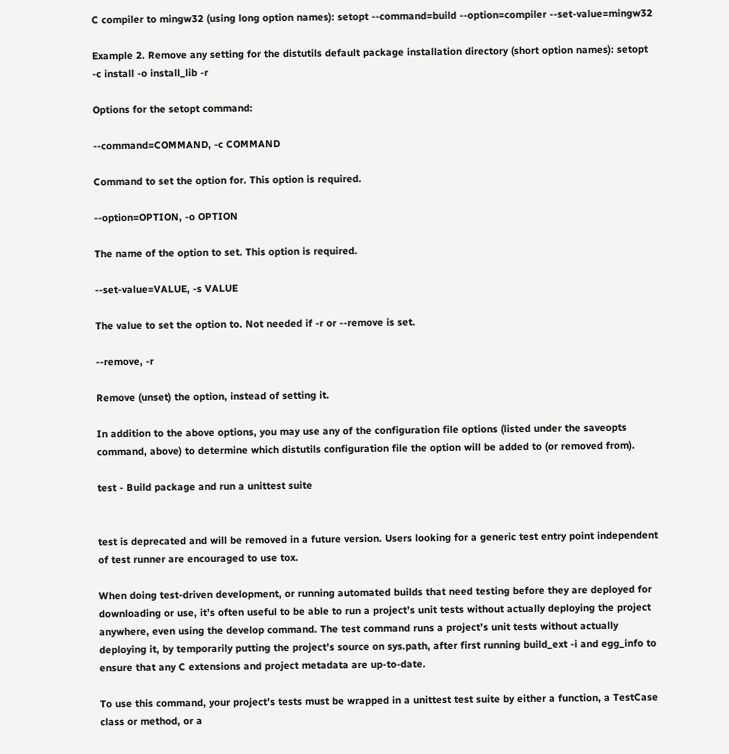C compiler to mingw32 (using long option names): setopt --command=build --option=compiler --set-value=mingw32

Example 2. Remove any setting for the distutils default package installation directory (short option names): setopt -c install -o install_lib -r

Options for the setopt command:

--command=COMMAND, -c COMMAND

Command to set the option for. This option is required.

--option=OPTION, -o OPTION

The name of the option to set. This option is required.

--set-value=VALUE, -s VALUE

The value to set the option to. Not needed if -r or --remove is set.

--remove, -r

Remove (unset) the option, instead of setting it.

In addition to the above options, you may use any of the configuration file options (listed under the saveopts command, above) to determine which distutils configuration file the option will be added to (or removed from).

test - Build package and run a unittest suite


test is deprecated and will be removed in a future version. Users looking for a generic test entry point independent of test runner are encouraged to use tox.

When doing test-driven development, or running automated builds that need testing before they are deployed for downloading or use, it’s often useful to be able to run a project’s unit tests without actually deploying the project anywhere, even using the develop command. The test command runs a project’s unit tests without actually deploying it, by temporarily putting the project’s source on sys.path, after first running build_ext -i and egg_info to ensure that any C extensions and project metadata are up-to-date.

To use this command, your project’s tests must be wrapped in a unittest test suite by either a function, a TestCase class or method, or a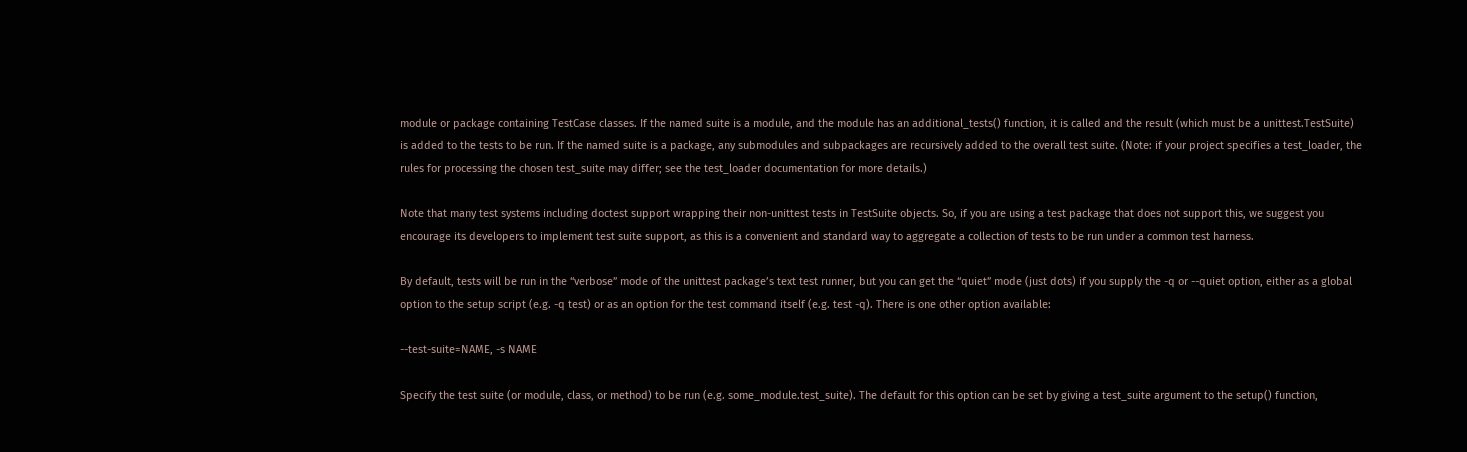module or package containing TestCase classes. If the named suite is a module, and the module has an additional_tests() function, it is called and the result (which must be a unittest.TestSuite) is added to the tests to be run. If the named suite is a package, any submodules and subpackages are recursively added to the overall test suite. (Note: if your project specifies a test_loader, the rules for processing the chosen test_suite may differ; see the test_loader documentation for more details.)

Note that many test systems including doctest support wrapping their non-unittest tests in TestSuite objects. So, if you are using a test package that does not support this, we suggest you encourage its developers to implement test suite support, as this is a convenient and standard way to aggregate a collection of tests to be run under a common test harness.

By default, tests will be run in the “verbose” mode of the unittest package’s text test runner, but you can get the “quiet” mode (just dots) if you supply the -q or --quiet option, either as a global option to the setup script (e.g. -q test) or as an option for the test command itself (e.g. test -q). There is one other option available:

--test-suite=NAME, -s NAME

Specify the test suite (or module, class, or method) to be run (e.g. some_module.test_suite). The default for this option can be set by giving a test_suite argument to the setup() function,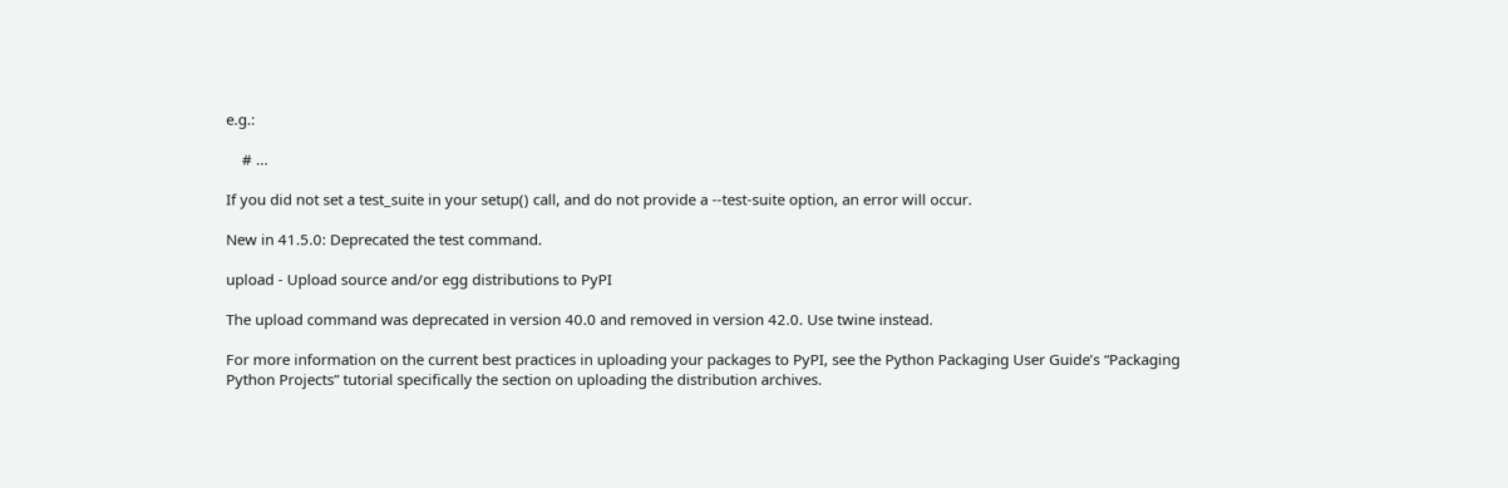e.g.:

    # ...

If you did not set a test_suite in your setup() call, and do not provide a --test-suite option, an error will occur.

New in 41.5.0: Deprecated the test command.

upload - Upload source and/or egg distributions to PyPI

The upload command was deprecated in version 40.0 and removed in version 42.0. Use twine instead.

For more information on the current best practices in uploading your packages to PyPI, see the Python Packaging User Guide’s “Packaging Python Projects” tutorial specifically the section on uploading the distribution archives.